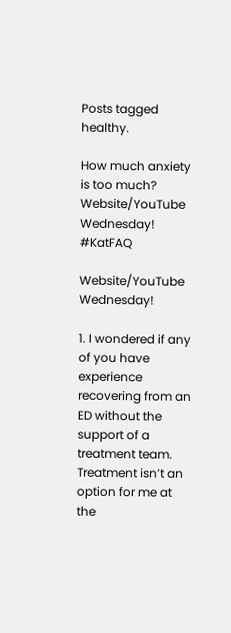Posts tagged healthy.

How much anxiety is too much? Website/YouTube Wednesday! #KatFAQ

Website/YouTube Wednesday!

1. I wondered if any of you have experience recovering from an ED without the support of a treatment team. Treatment isn’t an option for me at the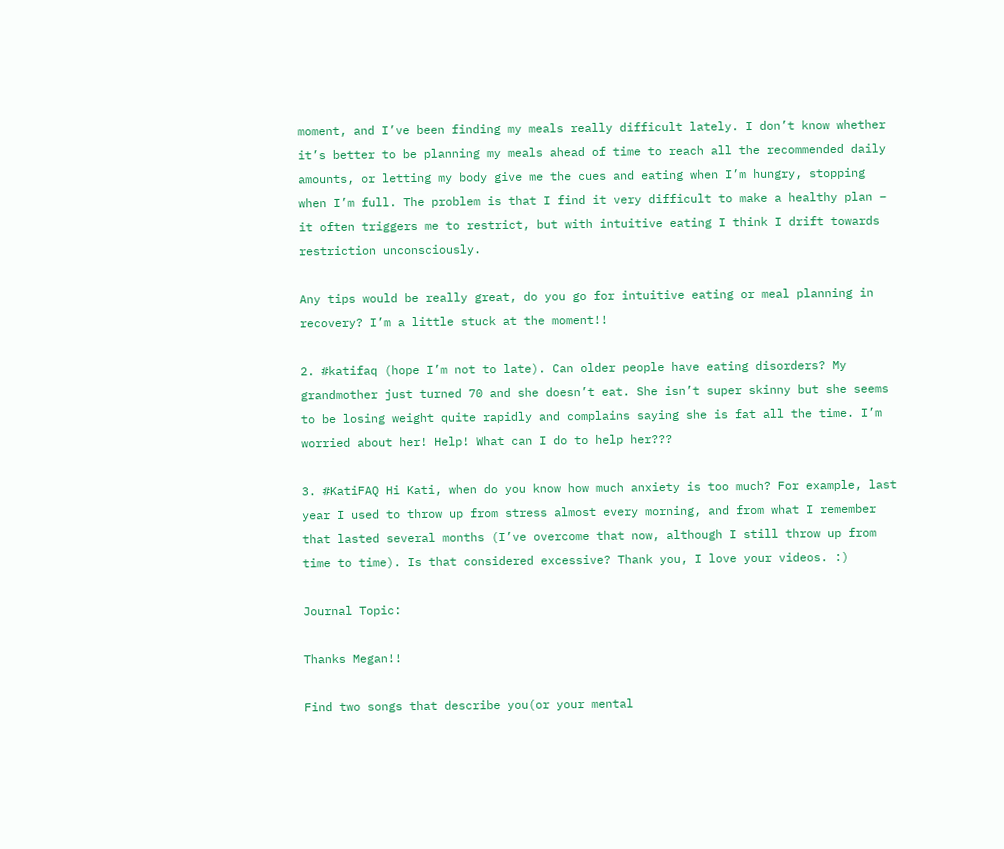moment, and I’ve been finding my meals really difficult lately. I don’t know whether it’s better to be planning my meals ahead of time to reach all the recommended daily amounts, or letting my body give me the cues and eating when I’m hungry, stopping when I’m full. The problem is that I find it very difficult to make a healthy plan – it often triggers me to restrict, but with intuitive eating I think I drift towards restriction unconsciously.

Any tips would be really great, do you go for intuitive eating or meal planning in recovery? I’m a little stuck at the moment!!

2. #katifaq (hope I’m not to late). Can older people have eating disorders? My grandmother just turned 70 and she doesn’t eat. She isn’t super skinny but she seems to be losing weight quite rapidly and complains saying she is fat all the time. I’m worried about her! Help! What can I do to help her???

3. #KatiFAQ Hi Kati, when do you know how much anxiety is too much? For example, last year I used to throw up from stress almost every morning, and from what I remember that lasted several months (I’ve overcome that now, although I still throw up from time to time). Is that considered excessive? Thank you, I love your videos. :)

Journal Topic:

Thanks Megan!!

Find two songs that describe you(or your mental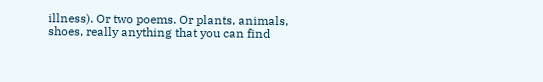illness). Or two poems. Or plants, animals, shoes, really anything that you can find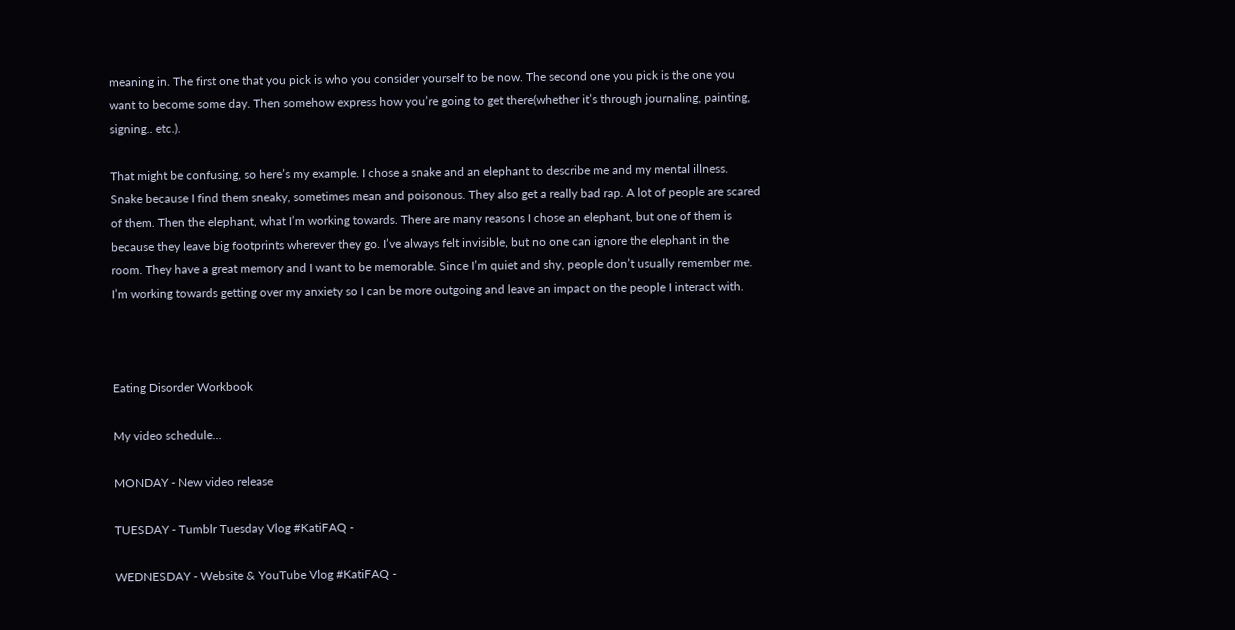meaning in. The first one that you pick is who you consider yourself to be now. The second one you pick is the one you want to become some day. Then somehow express how you’re going to get there(whether it’s through journaling, painting, signing.. etc.).

That might be confusing, so here’s my example. I chose a snake and an elephant to describe me and my mental illness. Snake because I find them sneaky, sometimes mean and poisonous. They also get a really bad rap. A lot of people are scared of them. Then the elephant, what I’m working towards. There are many reasons I chose an elephant, but one of them is because they leave big footprints wherever they go. I’ve always felt invisible, but no one can ignore the elephant in the room. They have a great memory and I want to be memorable. Since I’m quiet and shy, people don’t usually remember me. I’m working towards getting over my anxiety so I can be more outgoing and leave an impact on the people I interact with.



Eating Disorder Workbook

My video schedule…

MONDAY - New video release

TUESDAY - Tumblr Tuesday Vlog #KatiFAQ -

WEDNESDAY - Website & YouTube Vlog #KatiFAQ -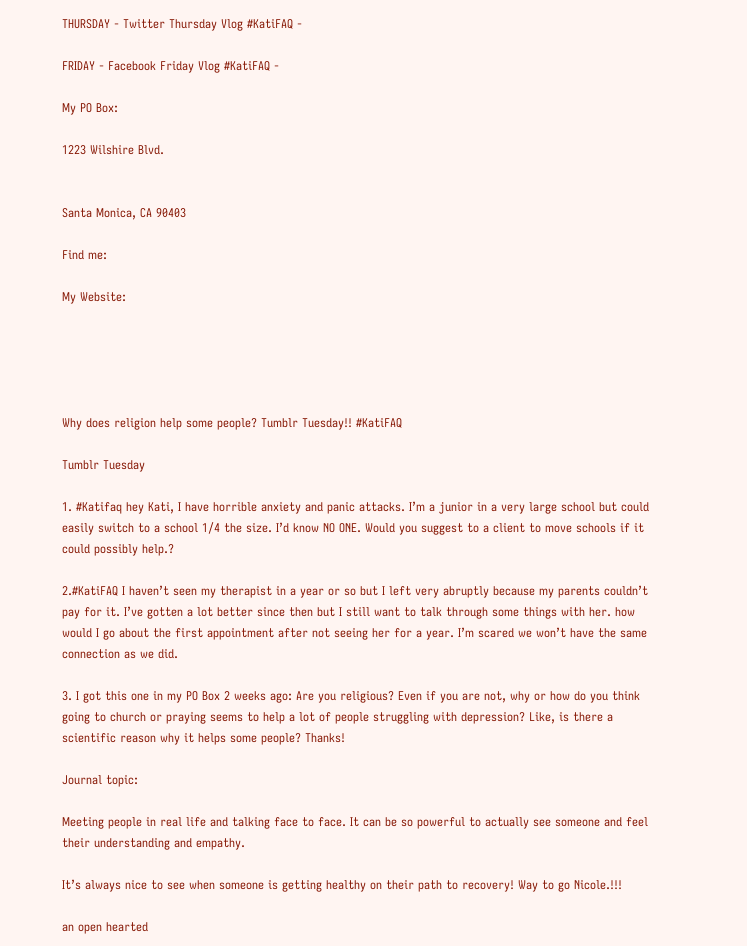THURSDAY - Twitter Thursday Vlog #KatiFAQ -

FRIDAY - Facebook Friday Vlog #KatiFAQ -

My PO Box:

1223 Wilshire Blvd.


Santa Monica, CA 90403

Find me:

My Website:





Why does religion help some people? Tumblr Tuesday!! #KatiFAQ

Tumblr Tuesday

1. #Katifaq hey Kati, I have horrible anxiety and panic attacks. I’m a junior in a very large school but could easily switch to a school 1/4 the size. I’d know NO ONE. Would you suggest to a client to move schools if it could possibly help.?

2.#KatiFAQ I haven’t seen my therapist in a year or so but I left very abruptly because my parents couldn’t pay for it. I’ve gotten a lot better since then but I still want to talk through some things with her. how would I go about the first appointment after not seeing her for a year. I’m scared we won’t have the same connection as we did.

3. I got this one in my PO Box 2 weeks ago: Are you religious? Even if you are not, why or how do you think going to church or praying seems to help a lot of people struggling with depression? Like, is there a scientific reason why it helps some people? Thanks!

Journal topic:

Meeting people in real life and talking face to face. It can be so powerful to actually see someone and feel their understanding and empathy.

It’s always nice to see when someone is getting healthy on their path to recovery! Way to go Nicole.!!!

an open hearted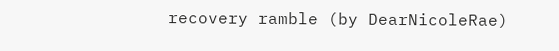recovery ramble (by DearNicoleRae)